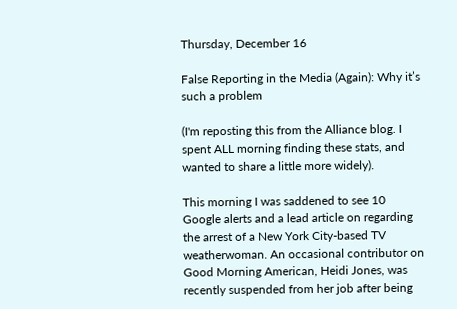Thursday, December 16

False Reporting in the Media (Again): Why it’s such a problem

(I'm reposting this from the Alliance blog. I spent ALL morning finding these stats, and wanted to share a little more widely).

This morning I was saddened to see 10 Google alerts and a lead article on regarding the arrest of a New York City-based TV weatherwoman. An occasional contributor on Good Morning American, Heidi Jones, was recently suspended from her job after being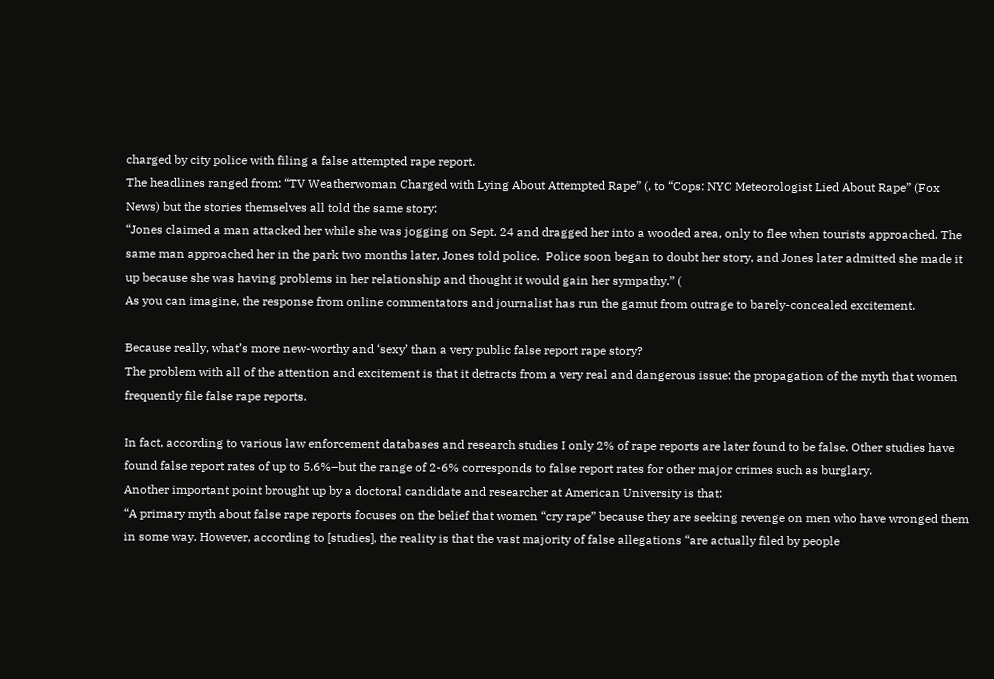charged by city police with filing a false attempted rape report.
The headlines ranged from: “TV Weatherwoman Charged with Lying About Attempted Rape” (, to “Cops: NYC Meteorologist Lied About Rape” (Fox News) but the stories themselves all told the same story:
“Jones claimed a man attacked her while she was jogging on Sept. 24 and dragged her into a wooded area, only to flee when tourists approached. The same man approached her in the park two months later, Jones told police.  Police soon began to doubt her story, and Jones later admitted she made it up because she was having problems in her relationship and thought it would gain her sympathy.” (
As you can imagine, the response from online commentators and journalist has run the gamut from outrage to barely-concealed excitement.

Because really, what’s more new-worthy and ‘sexy’ than a very public false report rape story?
The problem with all of the attention and excitement is that it detracts from a very real and dangerous issue: the propagation of the myth that women frequently file false rape reports.

In fact, according to various law enforcement databases and research studies I only 2% of rape reports are later found to be false. Other studies have found false report rates of up to 5.6%–but the range of 2-6% corresponds to false report rates for other major crimes such as burglary.
Another important point brought up by a doctoral candidate and researcher at American University is that:
“A primary myth about false rape reports focuses on the belief that women “cry rape” because they are seeking revenge on men who have wronged them in some way. However, according to [studies], the reality is that the vast majority of false allegations “are actually filed by people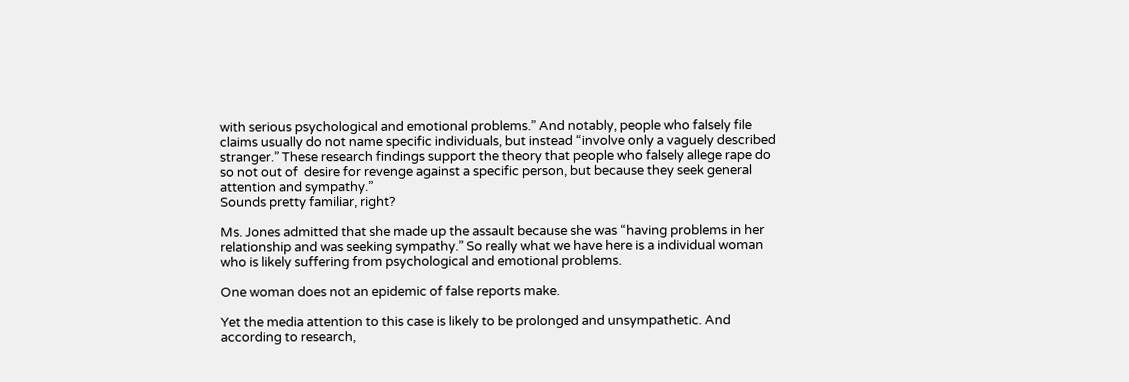with serious psychological and emotional problems.” And notably, people who falsely file claims usually do not name specific individuals, but instead “involve only a vaguely described stranger.” These research findings support the theory that people who falsely allege rape do so not out of  desire for revenge against a specific person, but because they seek general attention and sympathy.”
Sounds pretty familiar, right?

Ms. Jones admitted that she made up the assault because she was “having problems in her relationship and was seeking sympathy.” So really what we have here is a individual woman who is likely suffering from psychological and emotional problems.

One woman does not an epidemic of false reports make.

Yet the media attention to this case is likely to be prolonged and unsympathetic. And according to research,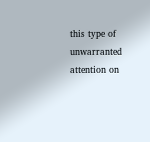this type of unwarranted attention on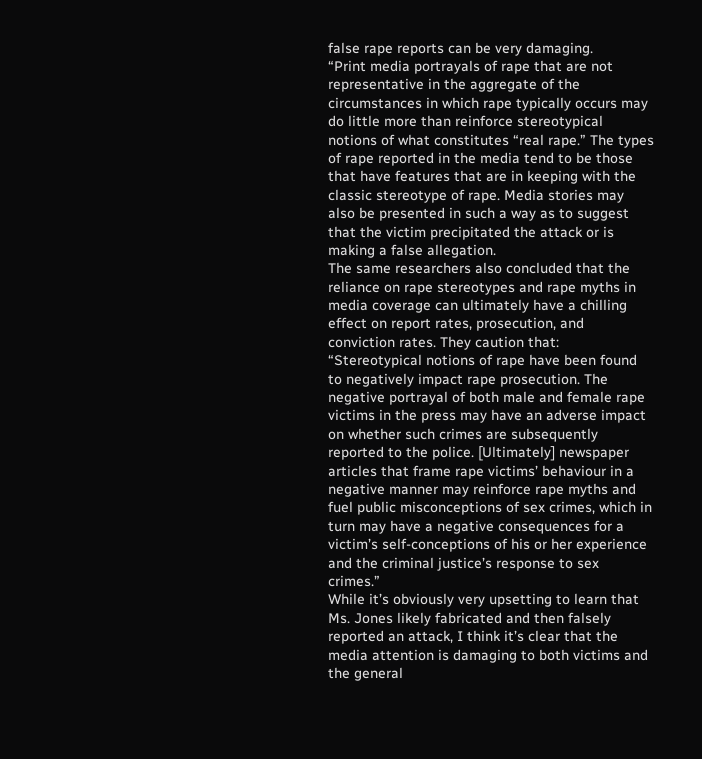false rape reports can be very damaging.
“Print media portrayals of rape that are not representative in the aggregate of the circumstances in which rape typically occurs may do little more than reinforce stereotypical notions of what constitutes “real rape.” The types of rape reported in the media tend to be those that have features that are in keeping with the classic stereotype of rape. Media stories may also be presented in such a way as to suggest that the victim precipitated the attack or is making a false allegation.
The same researchers also concluded that the reliance on rape stereotypes and rape myths in media coverage can ultimately have a chilling effect on report rates, prosecution, and conviction rates. They caution that:
“Stereotypical notions of rape have been found to negatively impact rape prosecution. The negative portrayal of both male and female rape victims in the press may have an adverse impact on whether such crimes are subsequently reported to the police. [Ultimately] newspaper articles that frame rape victims’ behaviour in a negative manner may reinforce rape myths and fuel public misconceptions of sex crimes, which in turn may have a negative consequences for a victim’s self-conceptions of his or her experience and the criminal justice’s response to sex crimes.”
While it’s obviously very upsetting to learn that Ms. Jones likely fabricated and then falsely reported an attack, I think it’s clear that the media attention is damaging to both victims and the general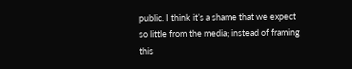public. I think it’s a shame that we expect so little from the media; instead of framing this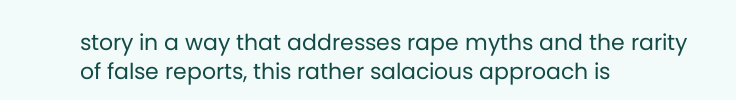story in a way that addresses rape myths and the rarity  of false reports, this rather salacious approach is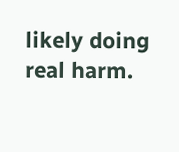likely doing real harm.